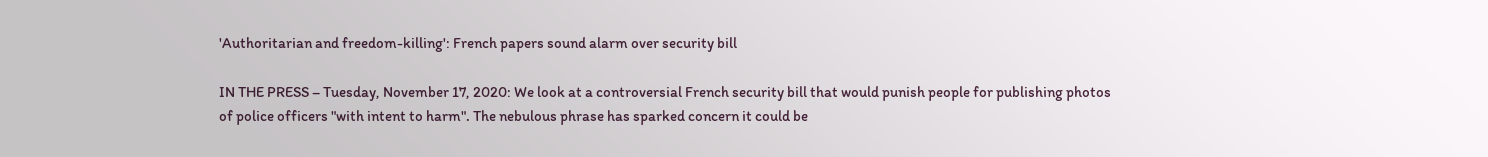'Authoritarian and freedom-killing': French papers sound alarm over security bill

IN THE PRESS – Tuesday, November 17, 2020: We look at a controversial French security bill that would punish people for publishing photos of police officers "with intent to harm". The nebulous phrase has sparked concern it could be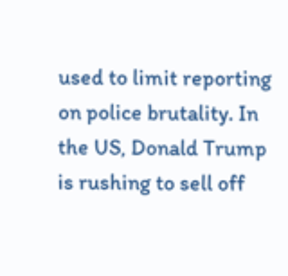used to limit reporting on police brutality. In the US, Donald Trump is rushing to sell off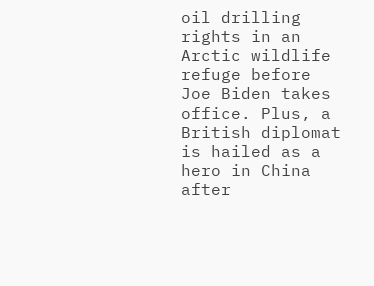oil drilling rights in an Arctic wildlife refuge before Joe Biden takes office. Plus, a British diplomat is hailed as a hero in China after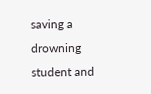saving a drowning student and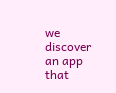we discover an app that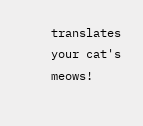translates your cat's meows!